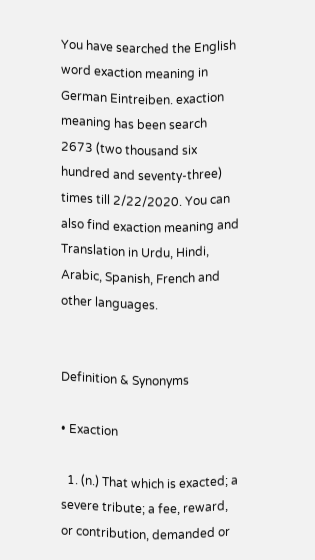You have searched the English word exaction meaning in German Eintreiben. exaction meaning has been search 2673 (two thousand six hundred and seventy-three) times till 2/22/2020. You can also find exaction meaning and Translation in Urdu, Hindi, Arabic, Spanish, French and other languages.


Definition & Synonyms

• Exaction

  1. (n.) That which is exacted; a severe tribute; a fee, reward, or contribution, demanded or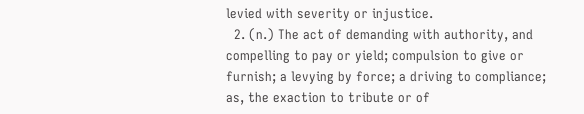levied with severity or injustice.
  2. (n.) The act of demanding with authority, and compelling to pay or yield; compulsion to give or furnish; a levying by force; a driving to compliance; as, the exaction to tribute or of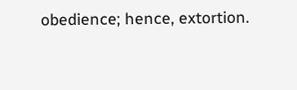obedience; hence, extortion.